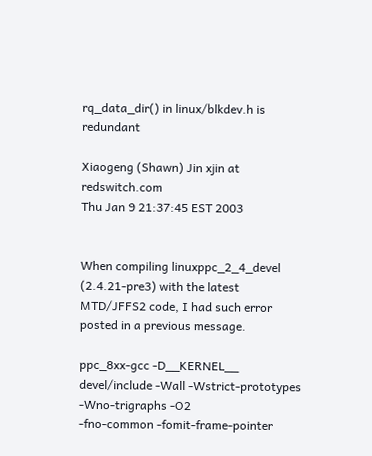rq_data_dir() in linux/blkdev.h is redundant

Xiaogeng (Shawn) Jin xjin at redswitch.com
Thu Jan 9 21:37:45 EST 2003


When compiling linuxppc_2_4_devel (2.4.21-pre3) with the latest
MTD/JFFS2 code, I had such error posted in a previous message.

ppc_8xx-gcc -D__KERNEL__
devel/include -Wall -Wstrict-prototypes -Wno-trigraphs -O2
-fno-common -fomit-frame-pointer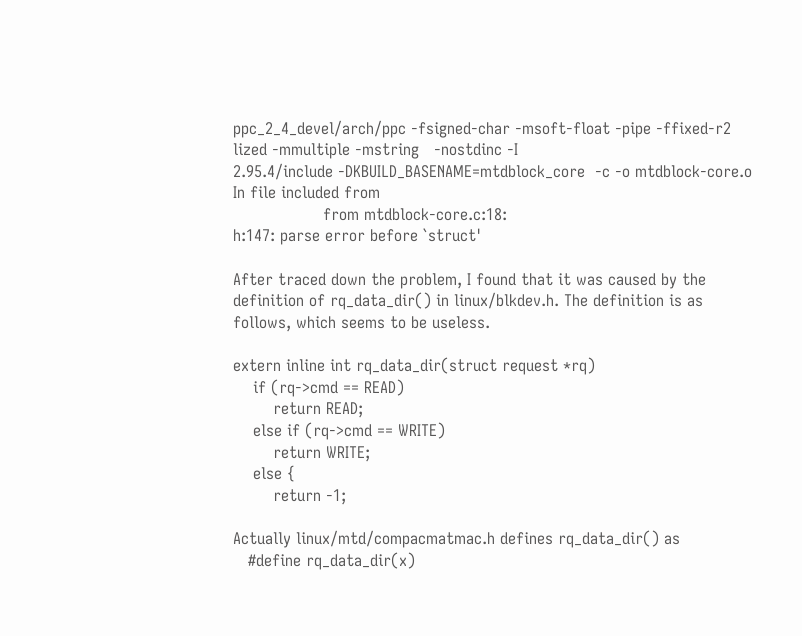ppc_2_4_devel/arch/ppc -fsigned-char -msoft-float -pipe -ffixed-r2
lized -mmultiple -mstring   -nostdinc -I
2.95.4/include -DKBUILD_BASENAME=mtdblock_core  -c -o mtdblock-core.o
In file included from
                  from mtdblock-core.c:18:
h:147: parse error before `struct'

After traced down the problem, I found that it was caused by the
definition of rq_data_dir() in linux/blkdev.h. The definition is as
follows, which seems to be useless.

extern inline int rq_data_dir(struct request *rq)
    if (rq->cmd == READ)
        return READ;
    else if (rq->cmd == WRITE)
        return WRITE;
    else {
        return -1;

Actually linux/mtd/compacmatmac.h defines rq_data_dir() as
   #define rq_data_dir(x)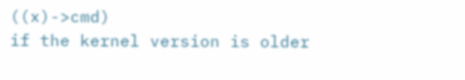((x)->cmd)
if the kernel version is older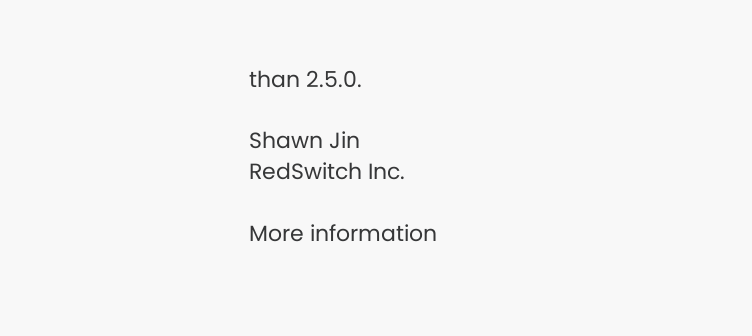than 2.5.0.

Shawn Jin
RedSwitch Inc.

More information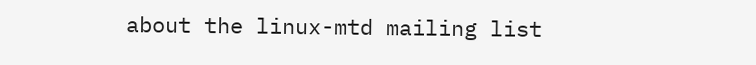about the linux-mtd mailing list